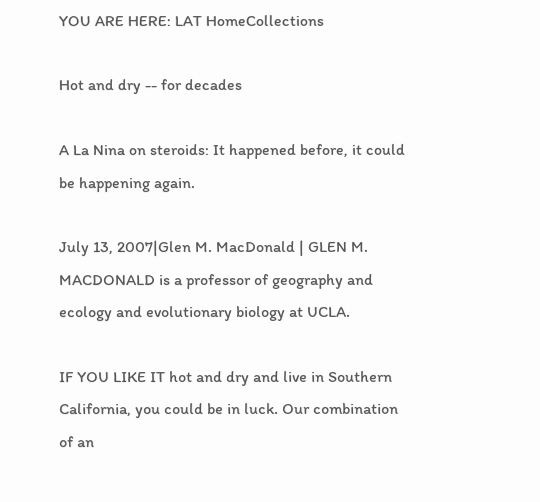YOU ARE HERE: LAT HomeCollections

Hot and dry -- for decades

A La Nina on steroids: It happened before, it could be happening again.

July 13, 2007|Glen M. MacDonald | GLEN M. MACDONALD is a professor of geography and ecology and evolutionary biology at UCLA.

IF YOU LIKE IT hot and dry and live in Southern California, you could be in luck. Our combination of an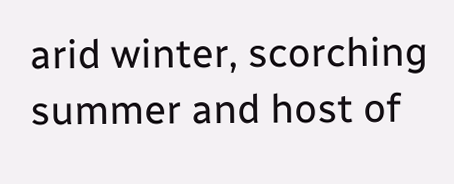arid winter, scorching summer and host of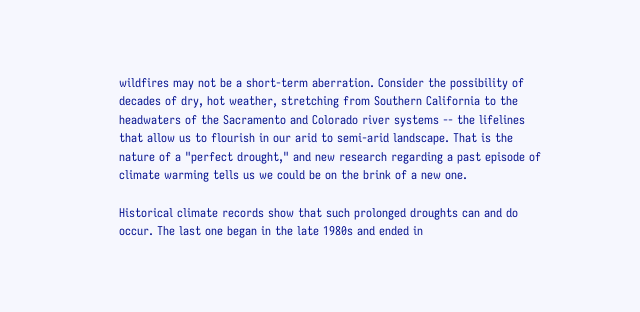wildfires may not be a short-term aberration. Consider the possibility of decades of dry, hot weather, stretching from Southern California to the headwaters of the Sacramento and Colorado river systems -- the lifelines that allow us to flourish in our arid to semi-arid landscape. That is the nature of a "perfect drought," and new research regarding a past episode of climate warming tells us we could be on the brink of a new one.

Historical climate records show that such prolonged droughts can and do occur. The last one began in the late 1980s and ended in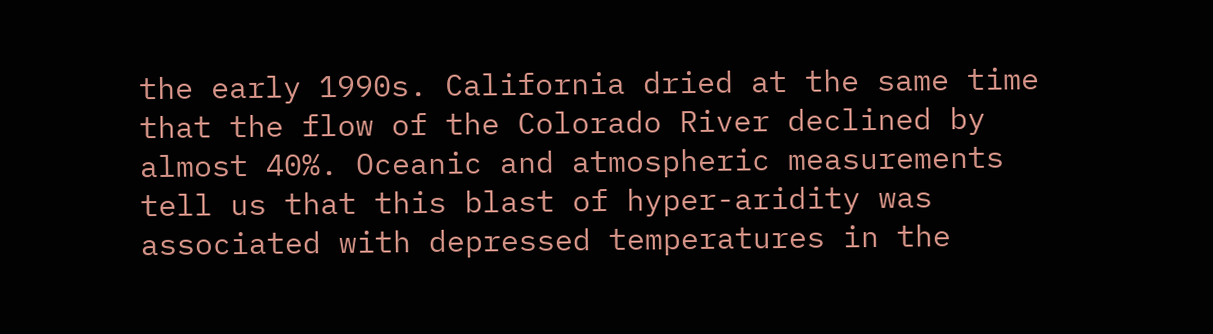the early 1990s. California dried at the same time that the flow of the Colorado River declined by almost 40%. Oceanic and atmospheric measurements tell us that this blast of hyper-aridity was associated with depressed temperatures in the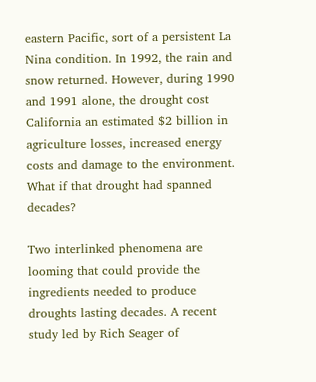eastern Pacific, sort of a persistent La Nina condition. In 1992, the rain and snow returned. However, during 1990 and 1991 alone, the drought cost California an estimated $2 billion in agriculture losses, increased energy costs and damage to the environment. What if that drought had spanned decades?

Two interlinked phenomena are looming that could provide the ingredients needed to produce droughts lasting decades. A recent study led by Rich Seager of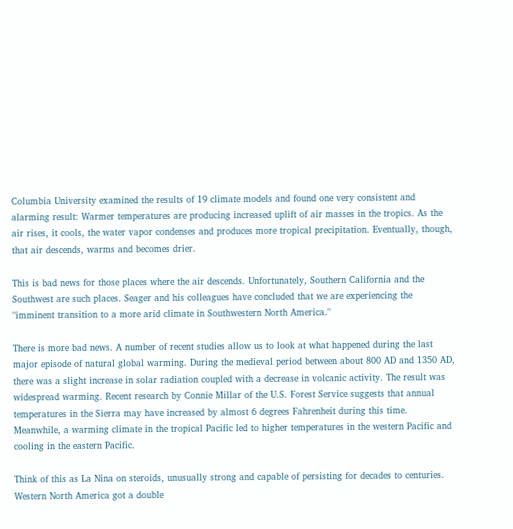Columbia University examined the results of 19 climate models and found one very consistent and alarming result: Warmer temperatures are producing increased uplift of air masses in the tropics. As the air rises, it cools, the water vapor condenses and produces more tropical precipitation. Eventually, though, that air descends, warms and becomes drier.

This is bad news for those places where the air descends. Unfortunately, Southern California and the Southwest are such places. Seager and his colleagues have concluded that we are experiencing the "imminent transition to a more arid climate in Southwestern North America."

There is more bad news. A number of recent studies allow us to look at what happened during the last major episode of natural global warming. During the medieval period between about 800 AD and 1350 AD, there was a slight increase in solar radiation coupled with a decrease in volcanic activity. The result was widespread warming. Recent research by Connie Millar of the U.S. Forest Service suggests that annual temperatures in the Sierra may have increased by almost 6 degrees Fahrenheit during this time. Meanwhile, a warming climate in the tropical Pacific led to higher temperatures in the western Pacific and cooling in the eastern Pacific.

Think of this as La Nina on steroids, unusually strong and capable of persisting for decades to centuries. Western North America got a double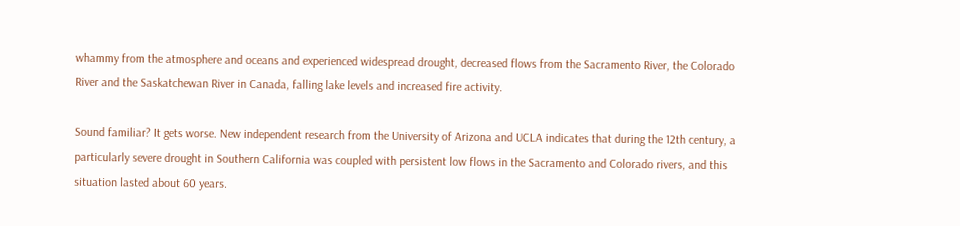whammy from the atmosphere and oceans and experienced widespread drought, decreased flows from the Sacramento River, the Colorado River and the Saskatchewan River in Canada, falling lake levels and increased fire activity.

Sound familiar? It gets worse. New independent research from the University of Arizona and UCLA indicates that during the 12th century, a particularly severe drought in Southern California was coupled with persistent low flows in the Sacramento and Colorado rivers, and this situation lasted about 60 years.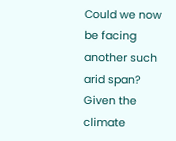Could we now be facing another such arid span? Given the climate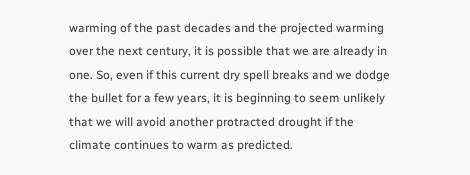warming of the past decades and the projected warming over the next century, it is possible that we are already in one. So, even if this current dry spell breaks and we dodge the bullet for a few years, it is beginning to seem unlikely that we will avoid another protracted drought if the climate continues to warm as predicted.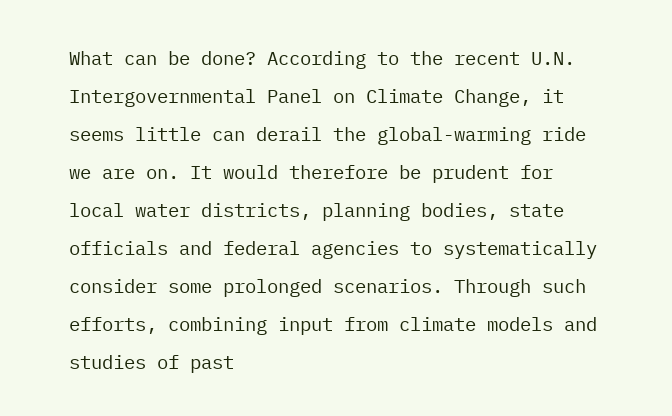What can be done? According to the recent U.N. Intergovernmental Panel on Climate Change, it seems little can derail the global-warming ride we are on. It would therefore be prudent for local water districts, planning bodies, state officials and federal agencies to systematically consider some prolonged scenarios. Through such efforts, combining input from climate models and studies of past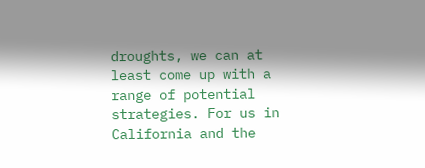droughts, we can at least come up with a range of potential strategies. For us in California and the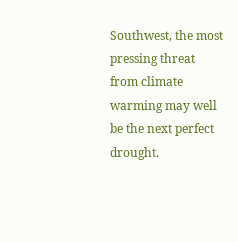Southwest, the most pressing threat from climate warming may well be the next perfect drought.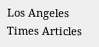Los Angeles Times Articles